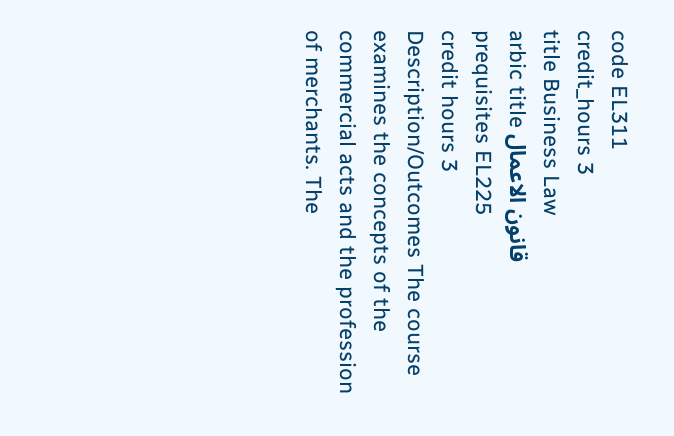code EL311
credit_hours 3
title Business Law
arbic title قانون الاعمال
prequisites EL225
credit hours 3
Description/Outcomes The course examines the concepts of the commercial acts and the profession of merchants. The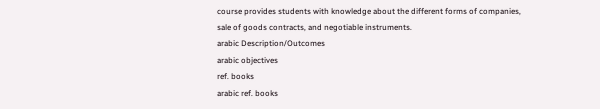course provides students with knowledge about the different forms of companies, sale of goods contracts, and negotiable instruments.
arabic Description/Outcomes
arabic objectives
ref. books
arabic ref. books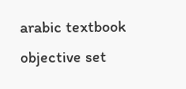arabic textbook
objective set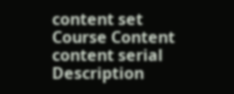content set
Course Content
content serial Description